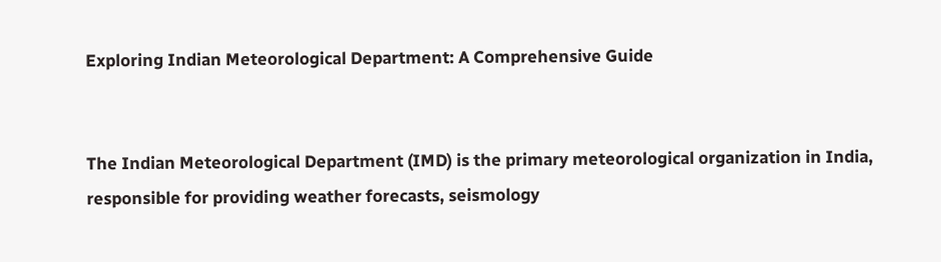Exploring Indian Meteorological Department: A Comprehensive Guide


The Indian Meteorological Department (IMD) is the primary meteorological organization in India, responsible for providing weather forecasts, seismology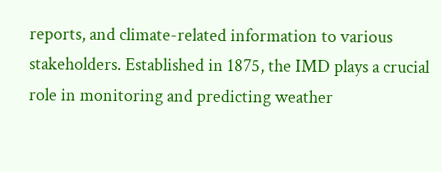reports, and climate-related information to various stakeholders. Established in 1875, the IMD plays a crucial role in monitoring and predicting weather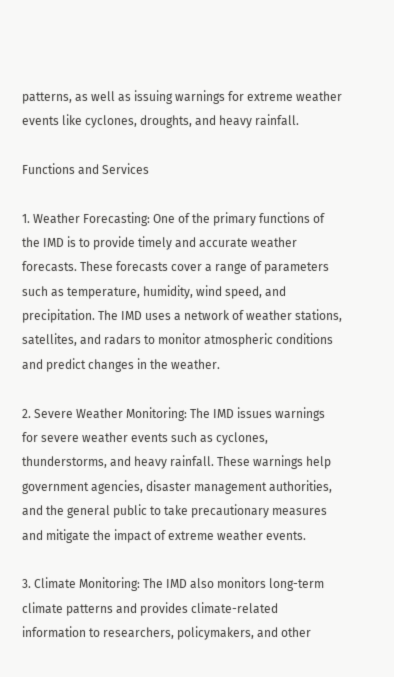patterns, as well as issuing warnings for extreme weather events like cyclones, droughts, and heavy rainfall.

Functions and Services

1. Weather Forecasting: One of the primary functions of the IMD is to provide timely and accurate weather forecasts. These forecasts cover a range of parameters such as temperature, humidity, wind speed, and precipitation. The IMD uses a network of weather stations, satellites, and radars to monitor atmospheric conditions and predict changes in the weather.

2. Severe Weather Monitoring: The IMD issues warnings for severe weather events such as cyclones, thunderstorms, and heavy rainfall. These warnings help government agencies, disaster management authorities, and the general public to take precautionary measures and mitigate the impact of extreme weather events.

3. Climate Monitoring: The IMD also monitors long-term climate patterns and provides climate-related information to researchers, policymakers, and other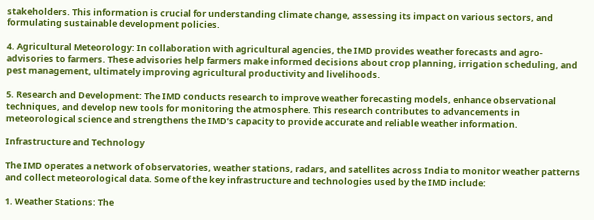stakeholders. This information is crucial for understanding climate change, assessing its impact on various sectors, and formulating sustainable development policies.

4. Agricultural Meteorology: In collaboration with agricultural agencies, the IMD provides weather forecasts and agro-advisories to farmers. These advisories help farmers make informed decisions about crop planning, irrigation scheduling, and pest management, ultimately improving agricultural productivity and livelihoods.

5. Research and Development: The IMD conducts research to improve weather forecasting models, enhance observational techniques, and develop new tools for monitoring the atmosphere. This research contributes to advancements in meteorological science and strengthens the IMD’s capacity to provide accurate and reliable weather information.

Infrastructure and Technology

The IMD operates a network of observatories, weather stations, radars, and satellites across India to monitor weather patterns and collect meteorological data. Some of the key infrastructure and technologies used by the IMD include:

1. Weather Stations: The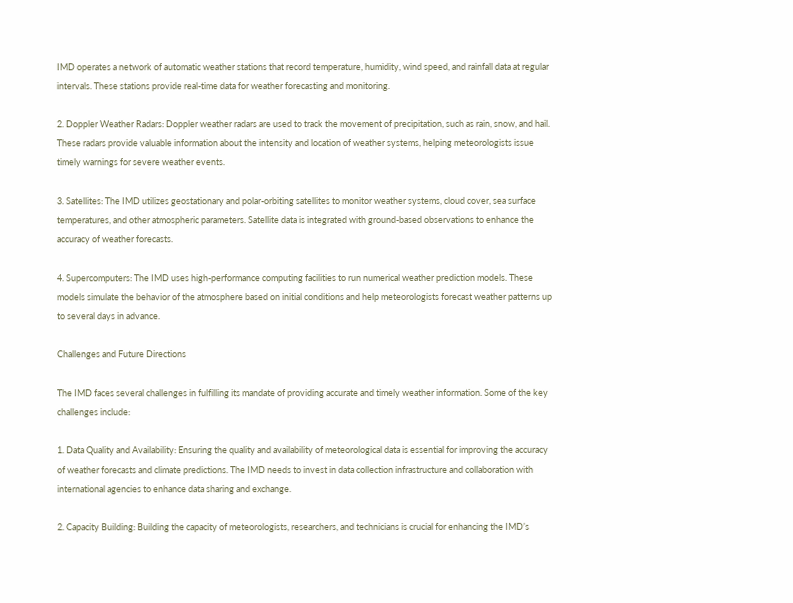IMD operates a network of automatic weather stations that record temperature, humidity, wind speed, and rainfall data at regular intervals. These stations provide real-time data for weather forecasting and monitoring.

2. Doppler Weather Radars: Doppler weather radars are used to track the movement of precipitation, such as rain, snow, and hail. These radars provide valuable information about the intensity and location of weather systems, helping meteorologists issue timely warnings for severe weather events.

3. Satellites: The IMD utilizes geostationary and polar-orbiting satellites to monitor weather systems, cloud cover, sea surface temperatures, and other atmospheric parameters. Satellite data is integrated with ground-based observations to enhance the accuracy of weather forecasts.

4. Supercomputers: The IMD uses high-performance computing facilities to run numerical weather prediction models. These models simulate the behavior of the atmosphere based on initial conditions and help meteorologists forecast weather patterns up to several days in advance.

Challenges and Future Directions

The IMD faces several challenges in fulfilling its mandate of providing accurate and timely weather information. Some of the key challenges include:

1. Data Quality and Availability: Ensuring the quality and availability of meteorological data is essential for improving the accuracy of weather forecasts and climate predictions. The IMD needs to invest in data collection infrastructure and collaboration with international agencies to enhance data sharing and exchange.

2. Capacity Building: Building the capacity of meteorologists, researchers, and technicians is crucial for enhancing the IMD’s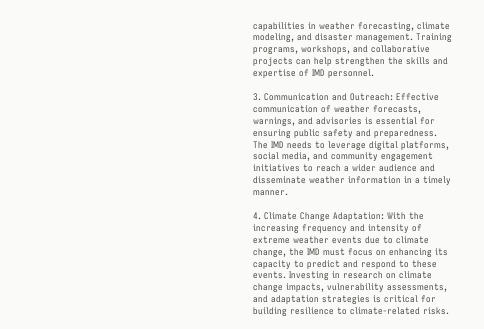capabilities in weather forecasting, climate modeling, and disaster management. Training programs, workshops, and collaborative projects can help strengthen the skills and expertise of IMD personnel.

3. Communication and Outreach: Effective communication of weather forecasts, warnings, and advisories is essential for ensuring public safety and preparedness. The IMD needs to leverage digital platforms, social media, and community engagement initiatives to reach a wider audience and disseminate weather information in a timely manner.

4. Climate Change Adaptation: With the increasing frequency and intensity of extreme weather events due to climate change, the IMD must focus on enhancing its capacity to predict and respond to these events. Investing in research on climate change impacts, vulnerability assessments, and adaptation strategies is critical for building resilience to climate-related risks.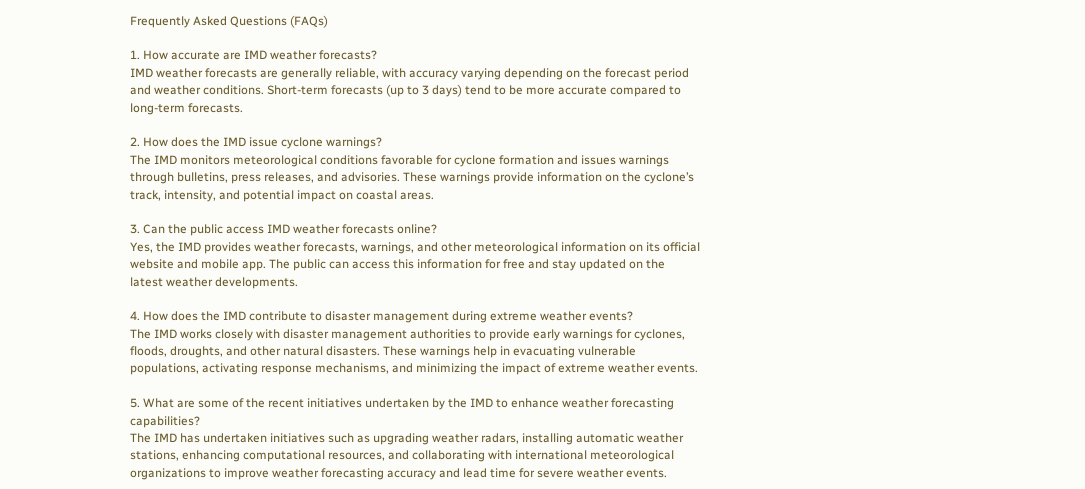Frequently Asked Questions (FAQs)

1. How accurate are IMD weather forecasts?
IMD weather forecasts are generally reliable, with accuracy varying depending on the forecast period and weather conditions. Short-term forecasts (up to 3 days) tend to be more accurate compared to long-term forecasts.

2. How does the IMD issue cyclone warnings?
The IMD monitors meteorological conditions favorable for cyclone formation and issues warnings through bulletins, press releases, and advisories. These warnings provide information on the cyclone’s track, intensity, and potential impact on coastal areas.

3. Can the public access IMD weather forecasts online?
Yes, the IMD provides weather forecasts, warnings, and other meteorological information on its official website and mobile app. The public can access this information for free and stay updated on the latest weather developments.

4. How does the IMD contribute to disaster management during extreme weather events?
The IMD works closely with disaster management authorities to provide early warnings for cyclones, floods, droughts, and other natural disasters. These warnings help in evacuating vulnerable populations, activating response mechanisms, and minimizing the impact of extreme weather events.

5. What are some of the recent initiatives undertaken by the IMD to enhance weather forecasting capabilities?
The IMD has undertaken initiatives such as upgrading weather radars, installing automatic weather stations, enhancing computational resources, and collaborating with international meteorological organizations to improve weather forecasting accuracy and lead time for severe weather events.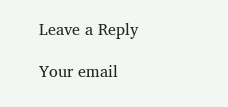Leave a Reply

Your email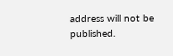address will not be published.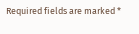Required fields are marked *